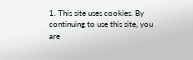1. This site uses cookies. By continuing to use this site, you are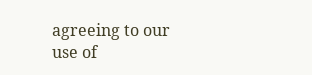agreeing to our use of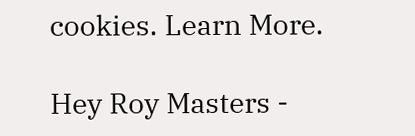cookies. Learn More.

Hey Roy Masters -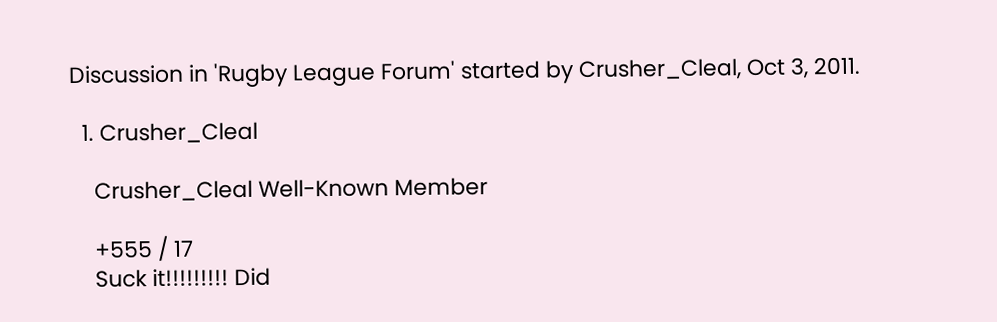Discussion in 'Rugby League Forum' started by Crusher_Cleal, Oct 3, 2011.

  1. Crusher_Cleal

    Crusher_Cleal Well-Known Member

    +555 / 17
    Suck it!!!!!!!!! Did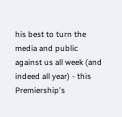his best to turn the media and public against us all week (and indeed all year) - this Premiership's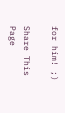for him! ;)

Share This Page